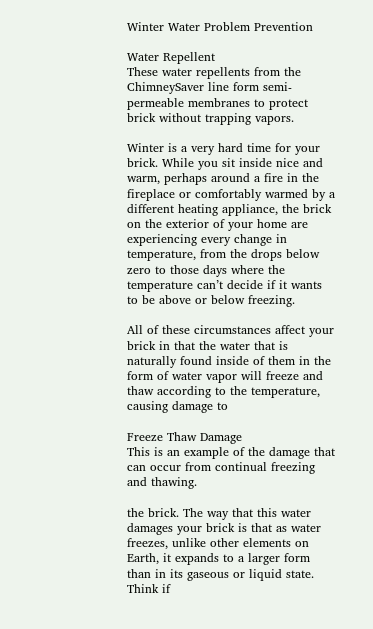Winter Water Problem Prevention

Water Repellent
These water repellents from the ChimneySaver line form semi-permeable membranes to protect brick without trapping vapors.

Winter is a very hard time for your brick. While you sit inside nice and warm, perhaps around a fire in the fireplace or comfortably warmed by a different heating appliance, the brick on the exterior of your home are experiencing every change in temperature, from the drops below zero to those days where the temperature can’t decide if it wants to be above or below freezing.

All of these circumstances affect your brick in that the water that is naturally found inside of them in the form of water vapor will freeze and thaw according to the temperature, causing damage to

Freeze Thaw Damage
This is an example of the damage that can occur from continual freezing and thawing.

the brick. The way that this water damages your brick is that as water freezes, unlike other elements on Earth, it expands to a larger form than in its gaseous or liquid state. Think if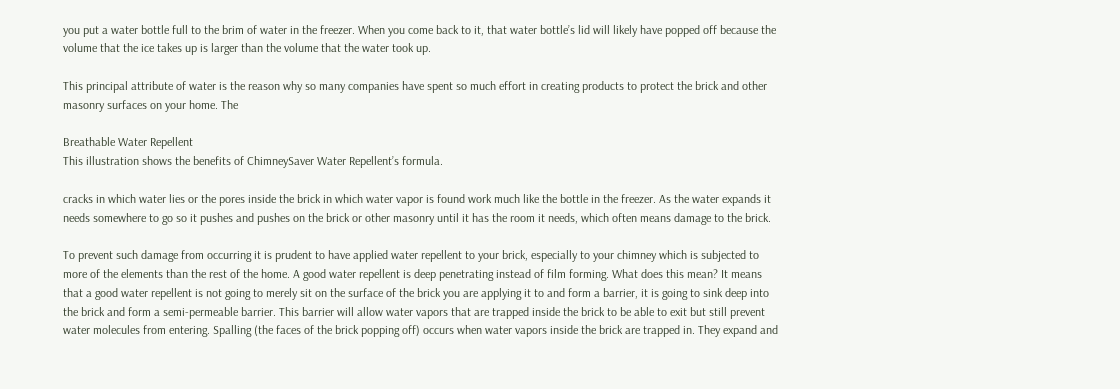you put a water bottle full to the brim of water in the freezer. When you come back to it, that water bottle’s lid will likely have popped off because the volume that the ice takes up is larger than the volume that the water took up.

This principal attribute of water is the reason why so many companies have spent so much effort in creating products to protect the brick and other masonry surfaces on your home. The

Breathable Water Repellent
This illustration shows the benefits of ChimneySaver Water Repellent’s formula.

cracks in which water lies or the pores inside the brick in which water vapor is found work much like the bottle in the freezer. As the water expands it needs somewhere to go so it pushes and pushes on the brick or other masonry until it has the room it needs, which often means damage to the brick.

To prevent such damage from occurring it is prudent to have applied water repellent to your brick, especially to your chimney which is subjected to more of the elements than the rest of the home. A good water repellent is deep penetrating instead of film forming. What does this mean? It means that a good water repellent is not going to merely sit on the surface of the brick you are applying it to and form a barrier, it is going to sink deep into the brick and form a semi-permeable barrier. This barrier will allow water vapors that are trapped inside the brick to be able to exit but still prevent water molecules from entering. Spalling (the faces of the brick popping off) occurs when water vapors inside the brick are trapped in. They expand and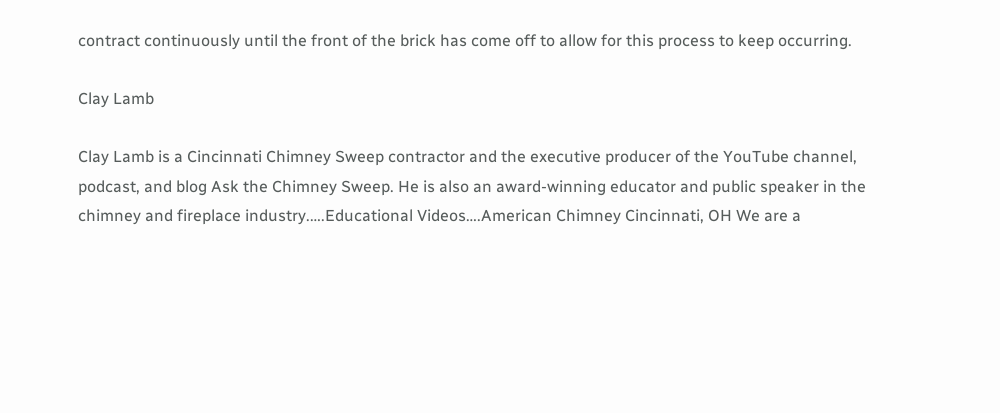contract continuously until the front of the brick has come off to allow for this process to keep occurring.

Clay Lamb

Clay Lamb is a Cincinnati Chimney Sweep contractor and the executive producer of the YouTube channel, podcast, and blog Ask the Chimney Sweep. He is also an award-winning educator and public speaker in the chimney and fireplace industry.….Educational Videos….American Chimney Cincinnati, OH We are a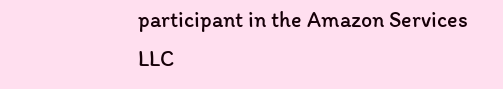participant in the Amazon Services LLC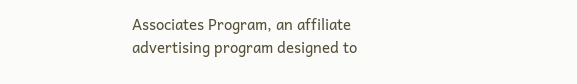Associates Program, an affiliate advertising program designed to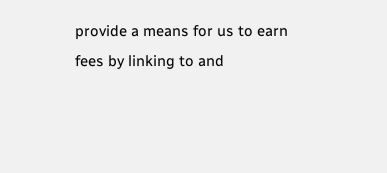provide a means for us to earn fees by linking to and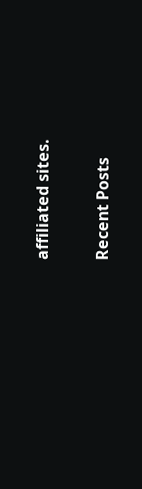affiliated sites.

Recent Posts